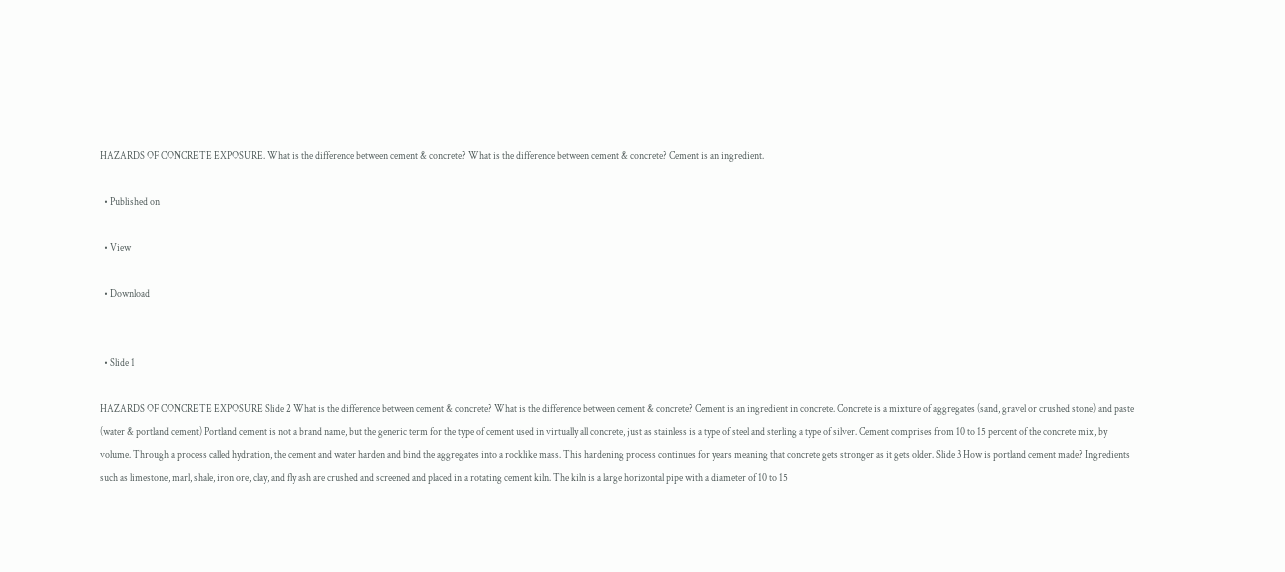HAZARDS OF CONCRETE EXPOSURE. What is the difference between cement & concrete? What is the difference between cement & concrete? Cement is an ingredient.

  • Published on

  • View

  • Download


  • Slide 1

HAZARDS OF CONCRETE EXPOSURE Slide 2 What is the difference between cement & concrete? What is the difference between cement & concrete? Cement is an ingredient in concrete. Concrete is a mixture of aggregates (sand, gravel or crushed stone) and paste (water & portland cement) Portland cement is not a brand name, but the generic term for the type of cement used in virtually all concrete, just as stainless is a type of steel and sterling a type of silver. Cement comprises from 10 to 15 percent of the concrete mix, by volume. Through a process called hydration, the cement and water harden and bind the aggregates into a rocklike mass. This hardening process continues for years meaning that concrete gets stronger as it gets older. Slide 3 How is portland cement made? Ingredients such as limestone, marl, shale, iron ore, clay, and fly ash are crushed and screened and placed in a rotating cement kiln. The kiln is a large horizontal pipe with a diameter of 10 to 15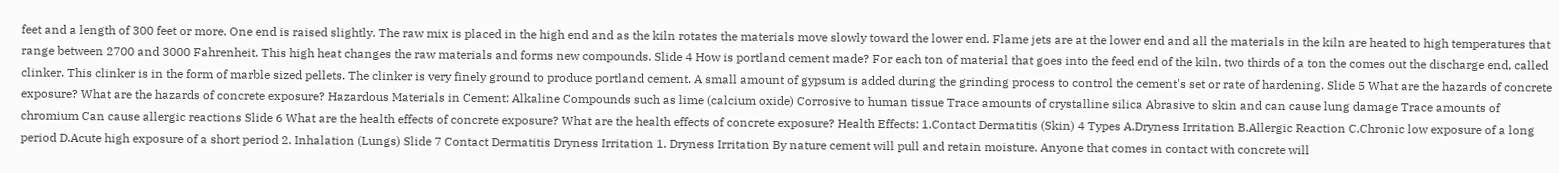feet and a length of 300 feet or more. One end is raised slightly. The raw mix is placed in the high end and as the kiln rotates the materials move slowly toward the lower end. Flame jets are at the lower end and all the materials in the kiln are heated to high temperatures that range between 2700 and 3000 Fahrenheit. This high heat changes the raw materials and forms new compounds. Slide 4 How is portland cement made? For each ton of material that goes into the feed end of the kiln, two thirds of a ton the comes out the discharge end, called clinker. This clinker is in the form of marble sized pellets. The clinker is very finely ground to produce portland cement. A small amount of gypsum is added during the grinding process to control the cement's set or rate of hardening. Slide 5 What are the hazards of concrete exposure? What are the hazards of concrete exposure? Hazardous Materials in Cement: Alkaline Compounds such as lime (calcium oxide) Corrosive to human tissue Trace amounts of crystalline silica Abrasive to skin and can cause lung damage Trace amounts of chromium Can cause allergic reactions Slide 6 What are the health effects of concrete exposure? What are the health effects of concrete exposure? Health Effects: 1.Contact Dermatitis (Skin) 4 Types A.Dryness Irritation B.Allergic Reaction C.Chronic low exposure of a long period D.Acute high exposure of a short period 2. Inhalation (Lungs) Slide 7 Contact Dermatitis Dryness Irritation 1. Dryness Irritation By nature cement will pull and retain moisture. Anyone that comes in contact with concrete will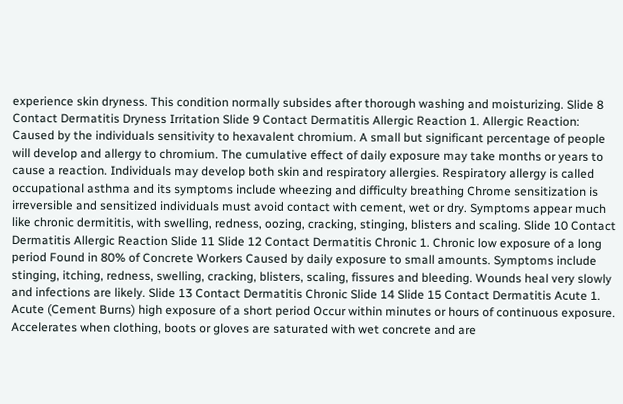experience skin dryness. This condition normally subsides after thorough washing and moisturizing. Slide 8 Contact Dermatitis Dryness Irritation Slide 9 Contact Dermatitis Allergic Reaction 1. Allergic Reaction: Caused by the individuals sensitivity to hexavalent chromium. A small but significant percentage of people will develop and allergy to chromium. The cumulative effect of daily exposure may take months or years to cause a reaction. Individuals may develop both skin and respiratory allergies. Respiratory allergy is called occupational asthma and its symptoms include wheezing and difficulty breathing Chrome sensitization is irreversible and sensitized individuals must avoid contact with cement, wet or dry. Symptoms appear much like chronic dermititis, with swelling, redness, oozing, cracking, stinging, blisters and scaling. Slide 10 Contact Dermatitis Allergic Reaction Slide 11 Slide 12 Contact Dermatitis Chronic 1. Chronic low exposure of a long period Found in 80% of Concrete Workers Caused by daily exposure to small amounts. Symptoms include stinging, itching, redness, swelling, cracking, blisters, scaling, fissures and bleeding. Wounds heal very slowly and infections are likely. Slide 13 Contact Dermatitis Chronic Slide 14 Slide 15 Contact Dermatitis Acute 1. Acute (Cement Burns) high exposure of a short period Occur within minutes or hours of continuous exposure. Accelerates when clothing, boots or gloves are saturated with wet concrete and are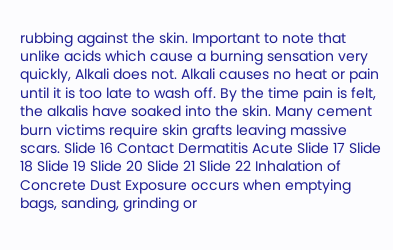rubbing against the skin. Important to note that unlike acids which cause a burning sensation very quickly, Alkali does not. Alkali causes no heat or pain until it is too late to wash off. By the time pain is felt, the alkalis have soaked into the skin. Many cement burn victims require skin grafts leaving massive scars. Slide 16 Contact Dermatitis Acute Slide 17 Slide 18 Slide 19 Slide 20 Slide 21 Slide 22 Inhalation of Concrete Dust Exposure occurs when emptying bags, sanding, grinding or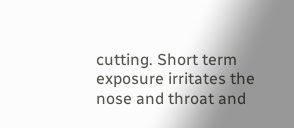cutting. Short term exposure irritates the nose and throat and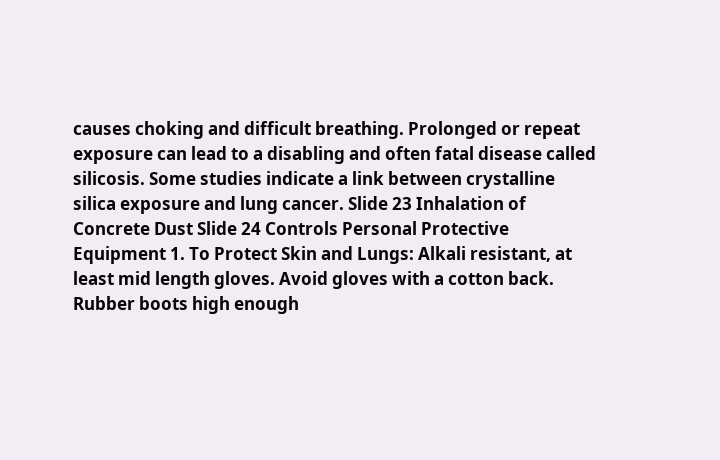causes choking and difficult breathing. Prolonged or repeat exposure can lead to a disabling and often fatal disease called silicosis. Some studies indicate a link between crystalline silica exposure and lung cancer. Slide 23 Inhalation of Concrete Dust Slide 24 Controls Personal Protective Equipment 1. To Protect Skin and Lungs: Alkali resistant, at least mid length gloves. Avoid gloves with a cotton back. Rubber boots high enough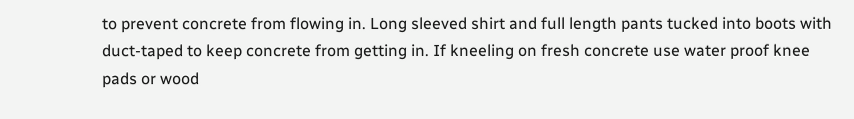to prevent concrete from flowing in. Long sleeved shirt and full length pants tucked into boots with duct-taped to keep concrete from getting in. If kneeling on fresh concrete use water proof knee pads or wood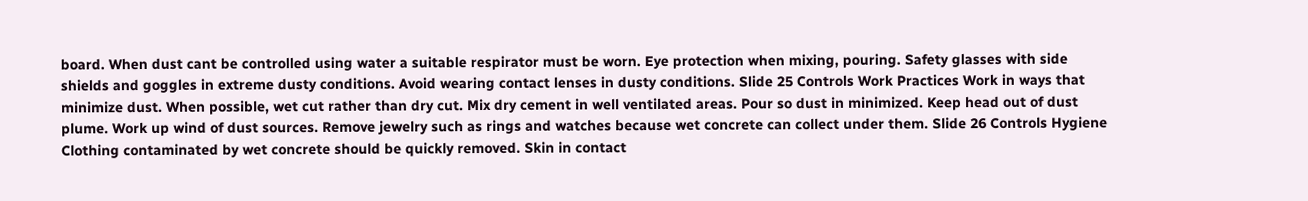board. When dust cant be controlled using water a suitable respirator must be worn. Eye protection when mixing, pouring. Safety glasses with side shields and goggles in extreme dusty conditions. Avoid wearing contact lenses in dusty conditions. Slide 25 Controls Work Practices Work in ways that minimize dust. When possible, wet cut rather than dry cut. Mix dry cement in well ventilated areas. Pour so dust in minimized. Keep head out of dust plume. Work up wind of dust sources. Remove jewelry such as rings and watches because wet concrete can collect under them. Slide 26 Controls Hygiene Clothing contaminated by wet concrete should be quickly removed. Skin in contact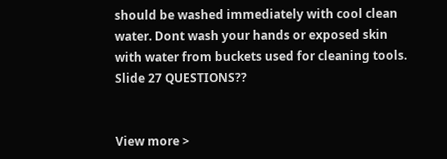should be washed immediately with cool clean water. Dont wash your hands or exposed skin with water from buckets used for cleaning tools. Slide 27 QUESTIONS??


View more >